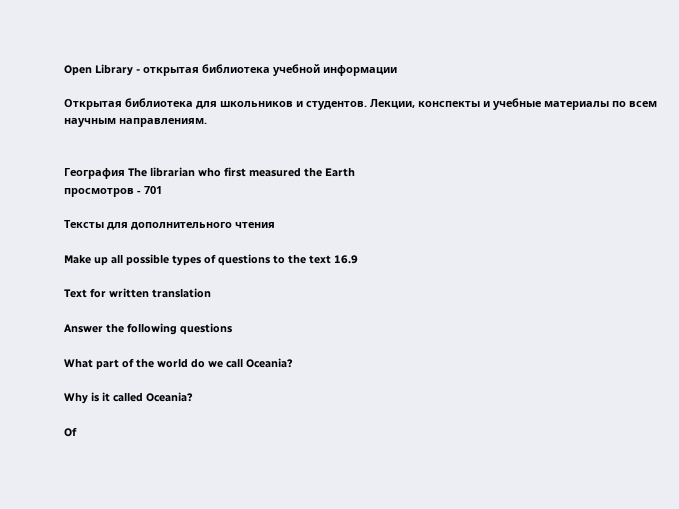Open Library - открытая библиотека учебной информации

Открытая библиотека для школьников и студентов. Лекции, конспекты и учебные материалы по всем научным направлениям.


География The librarian who first measured the Earth
просмотров - 701

Тексты для дополнительного чтения

Make up all possible types of questions to the text 16.9

Text for written translation

Answer the following questions

What part of the world do we call Oceania?

Why is it called Oceania?

Of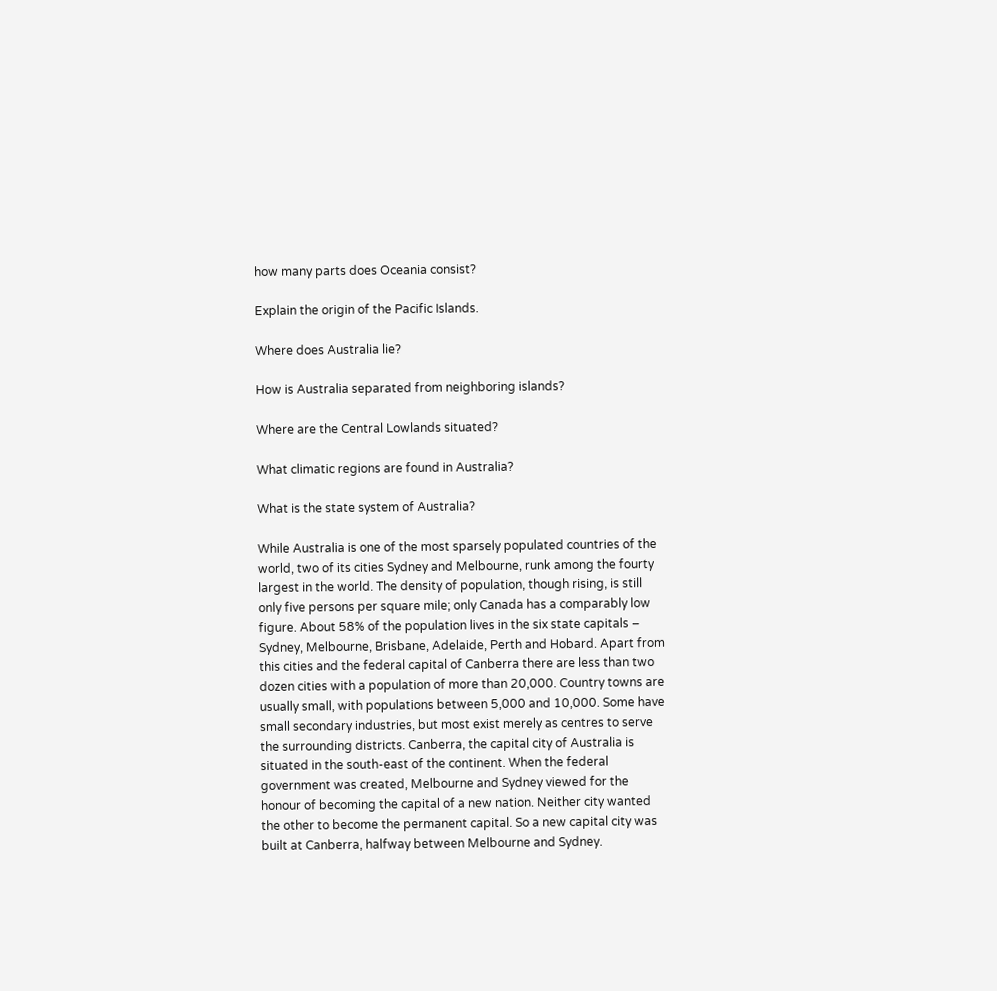how many parts does Oceania consist?

Explain the origin of the Pacific Islands.

Where does Australia lie?

How is Australia separated from neighboring islands?

Where are the Central Lowlands situated?

What climatic regions are found in Australia?

What is the state system of Australia?

While Australia is one of the most sparsely populated countries of the world, two of its cities Sydney and Melbourne, runk among the fourty largest in the world. The density of population, though rising, is still only five persons per square mile; only Canada has a comparably low figure. About 58% of the population lives in the six state capitals – Sydney, Melbourne, Brisbane, Adelaide, Perth and Hobard. Apart from this cities and the federal capital of Canberra there are less than two dozen cities with a population of more than 20,000. Country towns are usually small, with populations between 5,000 and 10,000. Some have small secondary industries, but most exist merely as centres to serve the surrounding districts. Canberra, the capital city of Australia is situated in the south-east of the continent. When the federal government was created, Melbourne and Sydney viewed for the honour of becoming the capital of a new nation. Neither city wanted the other to become the permanent capital. So a new capital city was built at Canberra, halfway between Melbourne and Sydney.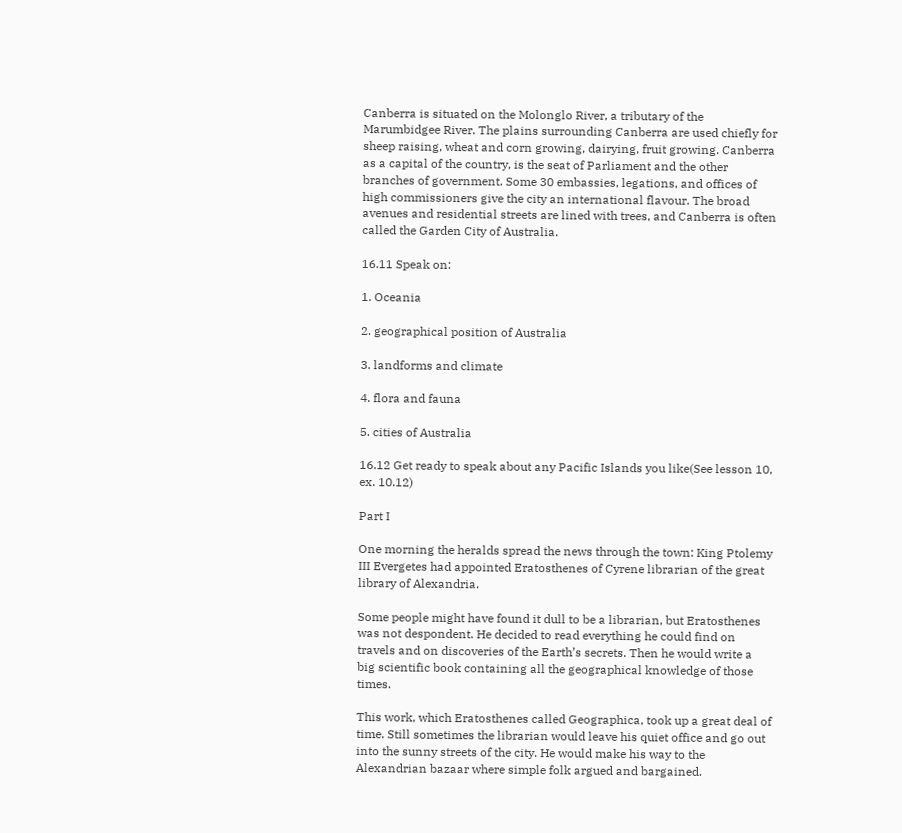Canberra is situated on the Molonglo River, a tributary of the Marumbidgee River. The plains surrounding Canberra are used chiefly for sheep raising, wheat and corn growing, dairying, fruit growing. Canberra as a capital of the country, is the seat of Parliament and the other branches of government. Some 30 embassies, legations, and offices of high commissioners give the city an international flavour. The broad avenues and residential streets are lined with trees, and Canberra is often called the Garden City of Australia.

16.11 Speak on:

1. Oceania

2. geographical position of Australia

3. landforms and climate

4. flora and fauna

5. cities of Australia

16.12 Get ready to speak about any Pacific Islands you like(See lesson 10, ex. 10.12)

Part I

One morning the heralds spread the news through the town: King Ptolemy III Evergetes had appointed Eratosthenes of Cyrene librarian of the great library of Alexandria.

Some people might have found it dull to be a librarian, but Eratosthenes was not despondent. He decided to read everything he could find on travels and on discoveries of the Earth’s secrets. Then he would write a big scientific book containing all the geographical knowledge of those times.

This work, which Eratosthenes called Geographica, took up a great deal of time. Still sometimes the librarian would leave his quiet office and go out into the sunny streets of the city. He would make his way to the Alexandrian bazaar where simple folk argued and bargained.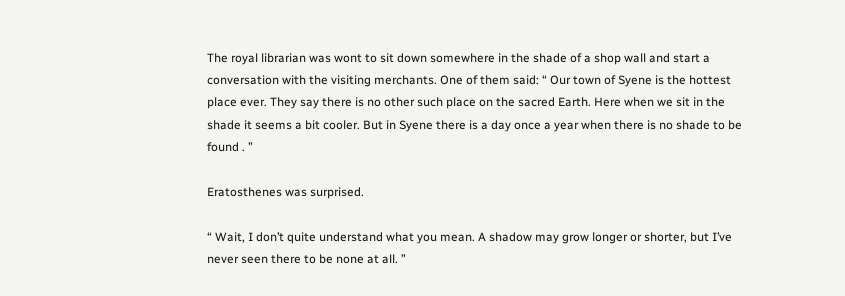The royal librarian was wont to sit down somewhere in the shade of a shop wall and start a conversation with the visiting merchants. One of them said: “ Our town of Syene is the hottest place ever. They say there is no other such place on the sacred Earth. Here when we sit in the shade it seems a bit cooler. But in Syene there is a day once a year when there is no shade to be found . ”

Eratosthenes was surprised.

“ Wait, I don’t quite understand what you mean. A shadow may grow longer or shorter, but I’ve never seen there to be none at all. ”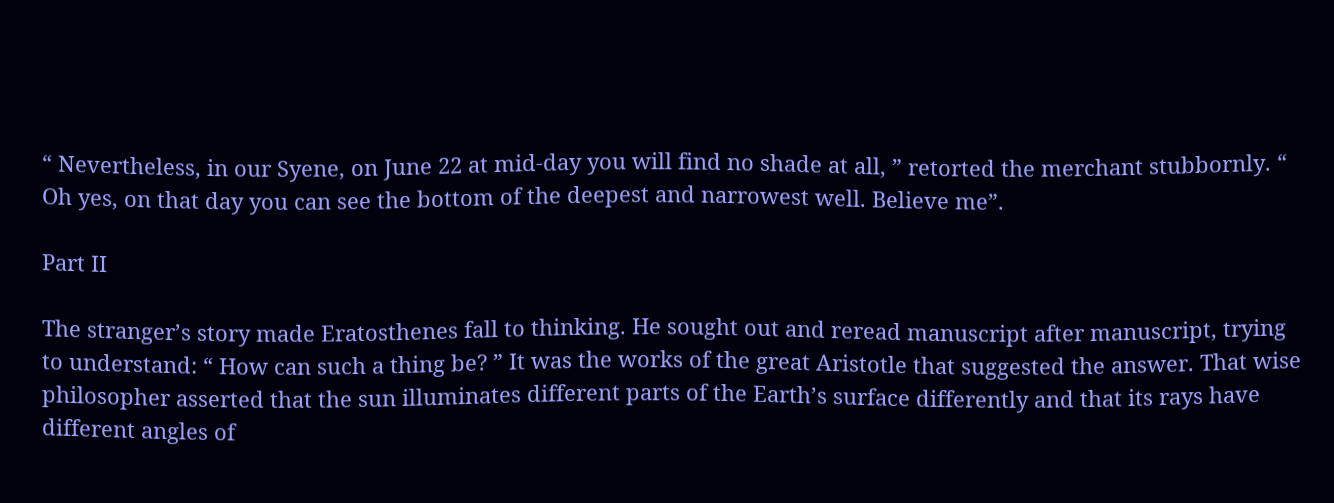“ Nevertheless, in our Syene, on June 22 at mid-day you will find no shade at all, ” retorted the merchant stubbornly. “ Oh yes, on that day you can see the bottom of the deepest and narrowest well. Believe me”.

Part II

The stranger’s story made Eratosthenes fall to thinking. He sought out and reread manuscript after manuscript, trying to understand: “ How can such a thing be? ” It was the works of the great Aristotle that suggested the answer. That wise philosopher asserted that the sun illuminates different parts of the Earth’s surface differently and that its rays have different angles of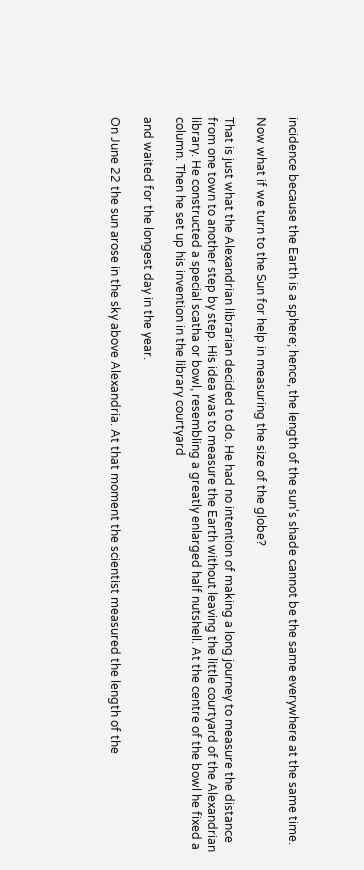incidence because the Earth is a sphere; hence, the length of the sun's shade cannot be the same everywhere at the same time.

Now what if we turn to the Sun for help in measuring the size of the globe?

That is just what the Alexandrian librarian decided to do. He had no intention of making a long journey to measure the distance from one town to another step by step. His idea was to measure the Earth without leaving the little courtyard of the Alexandrian library. He constructed a special scatha or bowl, resembling a greatly enlarged half nutshell. At the centre of the bowl he fixed a column. Then he set up his invention in the library courtyard

and waited for the longest day in the year.

On June 22 the sun arose in the sky above Alexandria. At that moment the scientist measured the length of the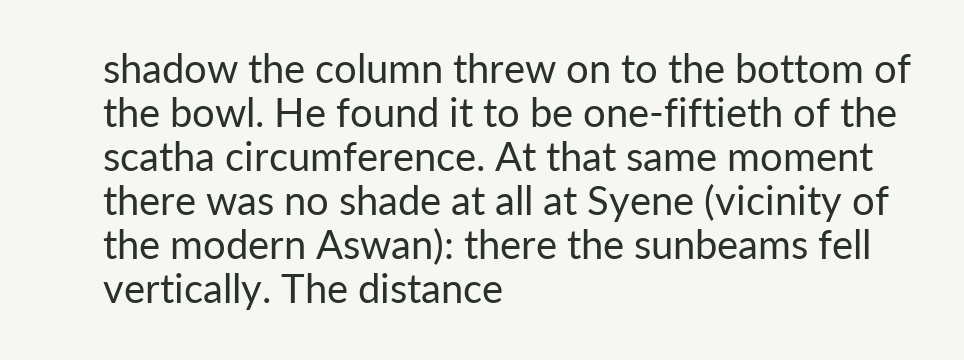shadow the column threw on to the bottom of the bowl. He found it to be one-fiftieth of the scatha circumference. At that same moment there was no shade at all at Syene (vicinity of the modern Aswan): there the sunbeams fell vertically. The distance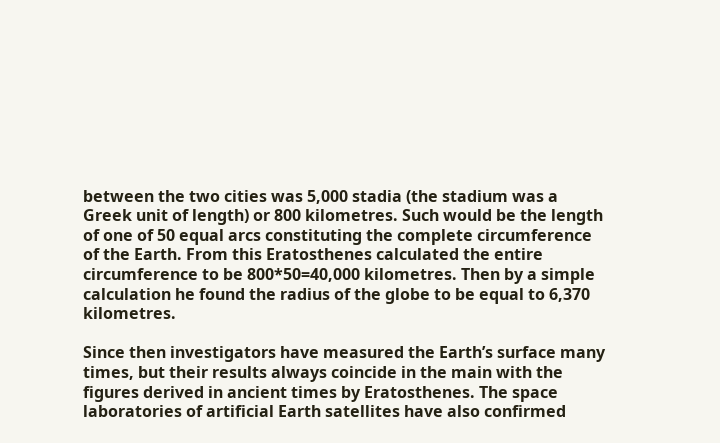between the two cities was 5,000 stadia (the stadium was a Greek unit of length) or 800 kilometres. Such would be the length of one of 50 equal arcs constituting the complete circumference of the Earth. From this Eratosthenes calculated the entire circumference to be 800*50=40,000 kilometres. Then by a simple calculation he found the radius of the globe to be equal to 6,370 kilometres.

Since then investigators have measured the Earth’s surface many times, but their results always coincide in the main with the figures derived in ancient times by Eratosthenes. The space laboratories of artificial Earth satellites have also confirmed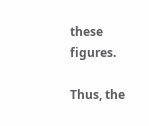these figures.

Thus, the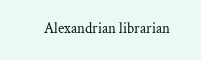Alexandrian librarian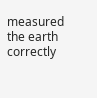measured the earth correctly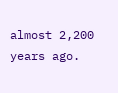almost 2,200 years ago.